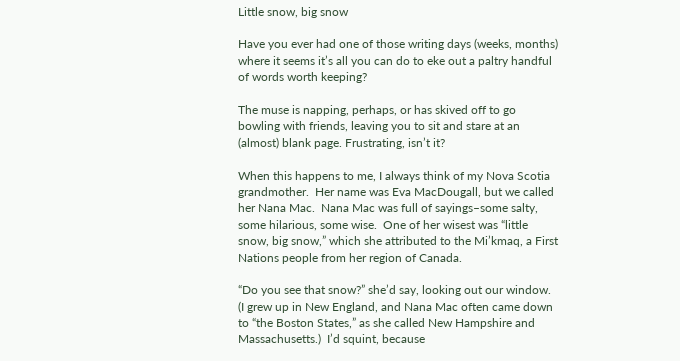Little snow, big snow

Have you ever had one of those writing days (weeks, months) where it seems it’s all you can do to eke out a paltry handful of words worth keeping?

The muse is napping, perhaps, or has skived off to go bowling with friends, leaving you to sit and stare at an (almost) blank page. Frustrating, isn’t it?

When this happens to me, I always think of my Nova Scotia grandmother.  Her name was Eva MacDougall, but we called her Nana Mac.  Nana Mac was full of sayings–some salty, some hilarious, some wise.  One of her wisest was “little snow, big snow,” which she attributed to the Mi’kmaq, a First Nations people from her region of Canada.

“Do you see that snow?” she’d say, looking out our window.  (I grew up in New England, and Nana Mac often came down to “the Boston States,” as she called New Hampshire and Massachusetts.)  I’d squint, because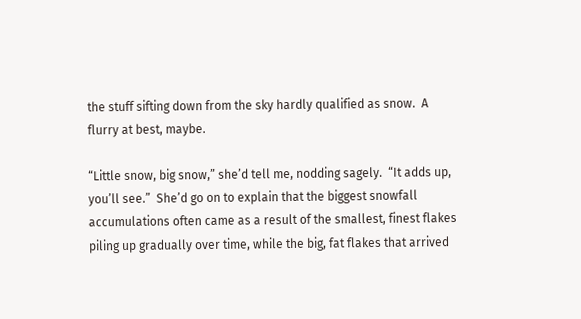the stuff sifting down from the sky hardly qualified as snow.  A flurry at best, maybe.

“Little snow, big snow,” she’d tell me, nodding sagely.  “It adds up, you’ll see.”  She’d go on to explain that the biggest snowfall accumulations often came as a result of the smallest, finest flakes piling up gradually over time, while the big, fat flakes that arrived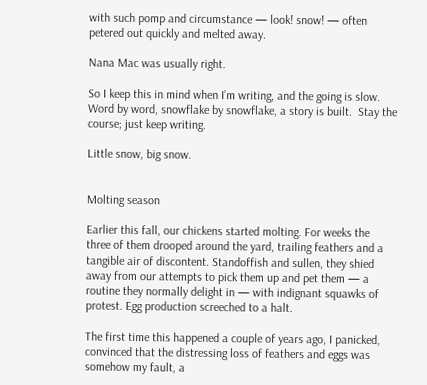with such pomp and circumstance — look! snow! — often petered out quickly and melted away.

Nana Mac was usually right.

So I keep this in mind when I’m writing, and the going is slow.  Word by word, snowflake by snowflake, a story is built.  Stay the course; just keep writing.

Little snow, big snow.


Molting season

Earlier this fall, our chickens started molting. For weeks the three of them drooped around the yard, trailing feathers and a tangible air of discontent. Standoffish and sullen, they shied away from our attempts to pick them up and pet them — a routine they normally delight in — with indignant squawks of protest. Egg production screeched to a halt.

The first time this happened a couple of years ago, I panicked, convinced that the distressing loss of feathers and eggs was somehow my fault, a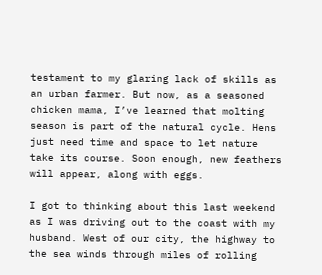testament to my glaring lack of skills as an urban farmer. But now, as a seasoned chicken mama, I’ve learned that molting season is part of the natural cycle. Hens just need time and space to let nature take its course. Soon enough, new feathers will appear, along with eggs.

I got to thinking about this last weekend as I was driving out to the coast with my husband. West of our city, the highway to the sea winds through miles of rolling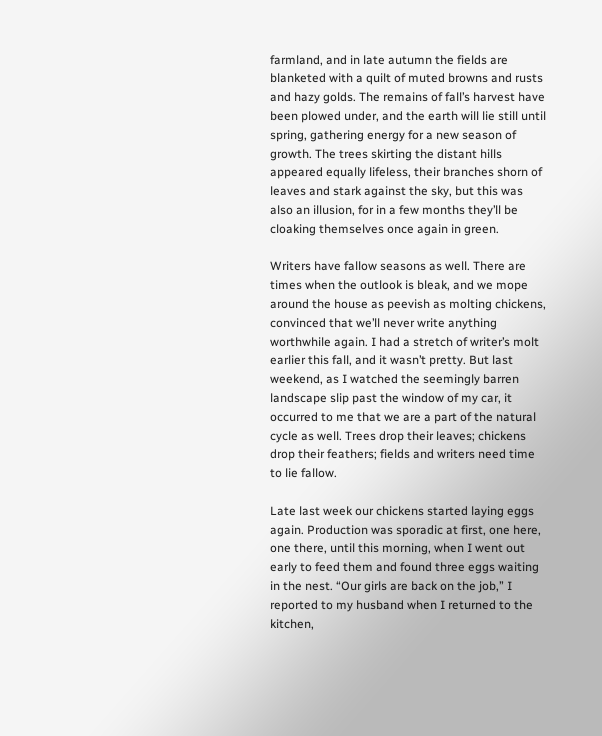farmland, and in late autumn the fields are blanketed with a quilt of muted browns and rusts and hazy golds. The remains of fall’s harvest have been plowed under, and the earth will lie still until spring, gathering energy for a new season of growth. The trees skirting the distant hills appeared equally lifeless, their branches shorn of leaves and stark against the sky, but this was also an illusion, for in a few months they’ll be cloaking themselves once again in green.

Writers have fallow seasons as well. There are times when the outlook is bleak, and we mope around the house as peevish as molting chickens, convinced that we’ll never write anything worthwhile again. I had a stretch of writer’s molt earlier this fall, and it wasn’t pretty. But last weekend, as I watched the seemingly barren landscape slip past the window of my car, it occurred to me that we are a part of the natural cycle as well. Trees drop their leaves; chickens drop their feathers; fields and writers need time to lie fallow.

Late last week our chickens started laying eggs again. Production was sporadic at first, one here, one there, until this morning, when I went out early to feed them and found three eggs waiting in the nest. “Our girls are back on the job,” I reported to my husband when I returned to the kitchen,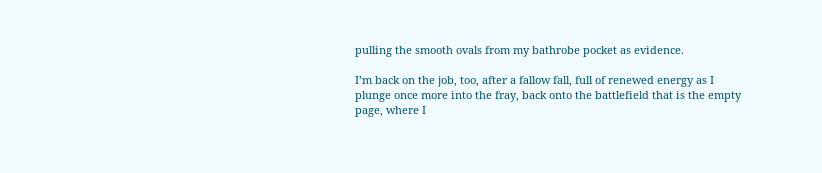pulling the smooth ovals from my bathrobe pocket as evidence.

I’m back on the job, too, after a fallow fall, full of renewed energy as I plunge once more into the fray, back onto the battlefield that is the empty page, where I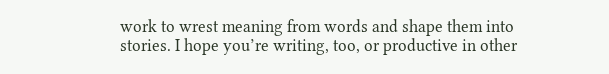work to wrest meaning from words and shape them into stories. I hope you’re writing, too, or productive in other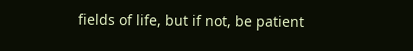fields of life, but if not, be patient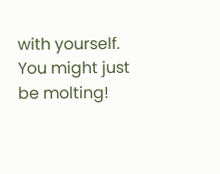with yourself.  You might just be molting!